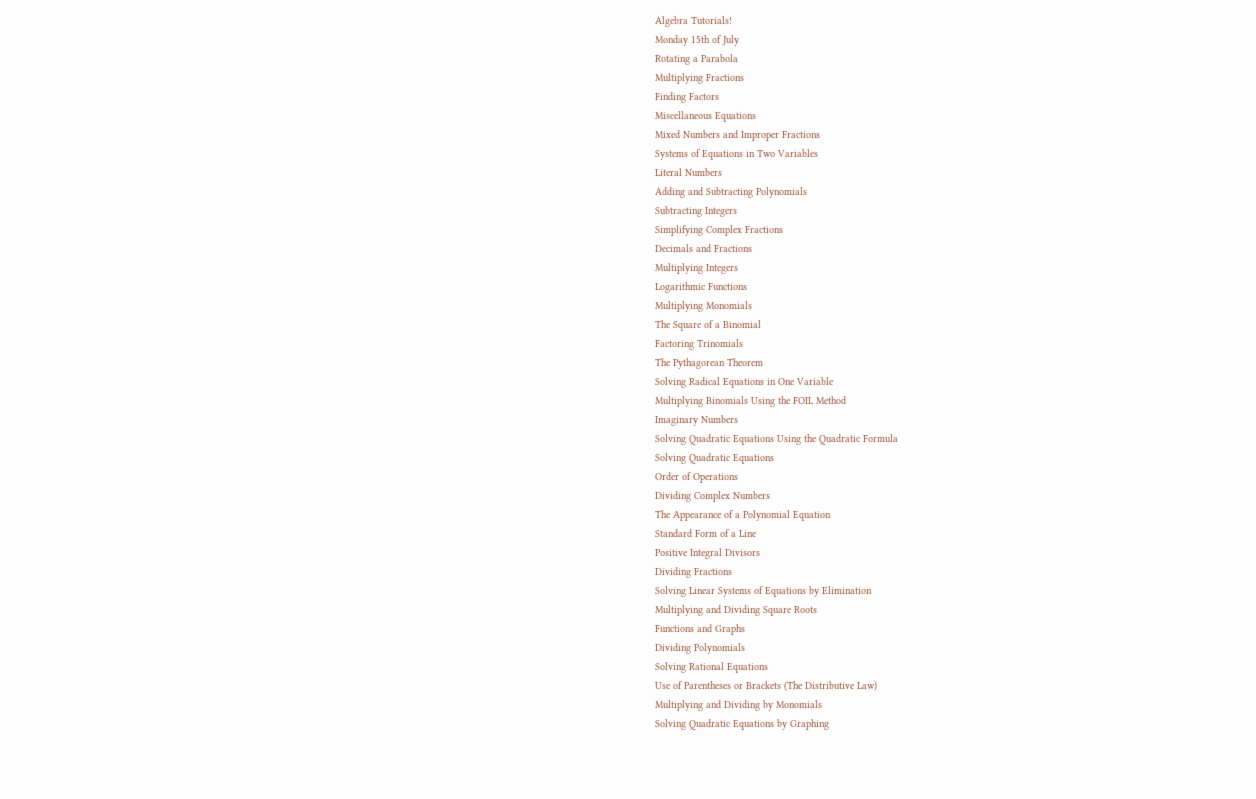Algebra Tutorials!
Monday 15th of July
Rotating a Parabola
Multiplying Fractions
Finding Factors
Miscellaneous Equations
Mixed Numbers and Improper Fractions
Systems of Equations in Two Variables
Literal Numbers
Adding and Subtracting Polynomials
Subtracting Integers
Simplifying Complex Fractions
Decimals and Fractions
Multiplying Integers
Logarithmic Functions
Multiplying Monomials
The Square of a Binomial
Factoring Trinomials
The Pythagorean Theorem
Solving Radical Equations in One Variable
Multiplying Binomials Using the FOIL Method
Imaginary Numbers
Solving Quadratic Equations Using the Quadratic Formula
Solving Quadratic Equations
Order of Operations
Dividing Complex Numbers
The Appearance of a Polynomial Equation
Standard Form of a Line
Positive Integral Divisors
Dividing Fractions
Solving Linear Systems of Equations by Elimination
Multiplying and Dividing Square Roots
Functions and Graphs
Dividing Polynomials
Solving Rational Equations
Use of Parentheses or Brackets (The Distributive Law)
Multiplying and Dividing by Monomials
Solving Quadratic Equations by Graphing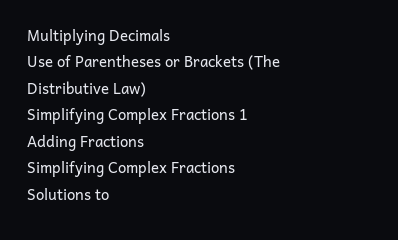Multiplying Decimals
Use of Parentheses or Brackets (The Distributive Law)
Simplifying Complex Fractions 1
Adding Fractions
Simplifying Complex Fractions
Solutions to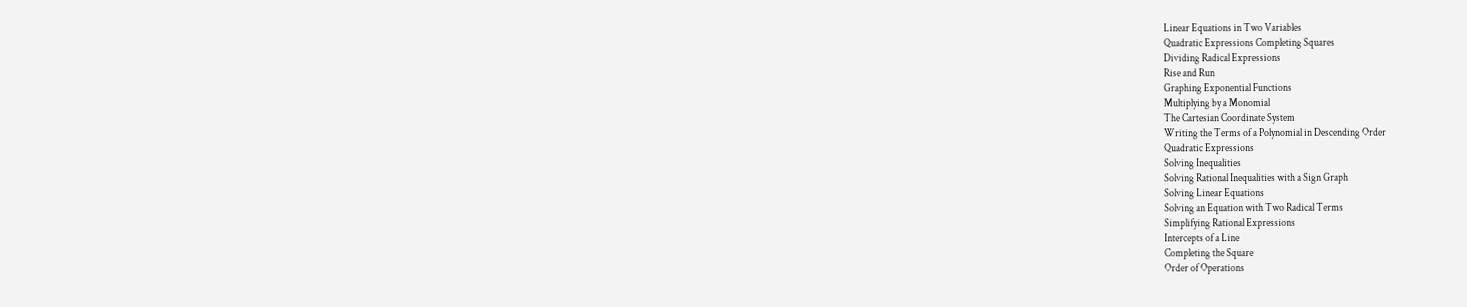Linear Equations in Two Variables
Quadratic Expressions Completing Squares
Dividing Radical Expressions
Rise and Run
Graphing Exponential Functions
Multiplying by a Monomial
The Cartesian Coordinate System
Writing the Terms of a Polynomial in Descending Order
Quadratic Expressions
Solving Inequalities
Solving Rational Inequalities with a Sign Graph
Solving Linear Equations
Solving an Equation with Two Radical Terms
Simplifying Rational Expressions
Intercepts of a Line
Completing the Square
Order of Operations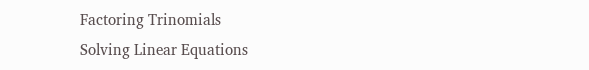Factoring Trinomials
Solving Linear Equations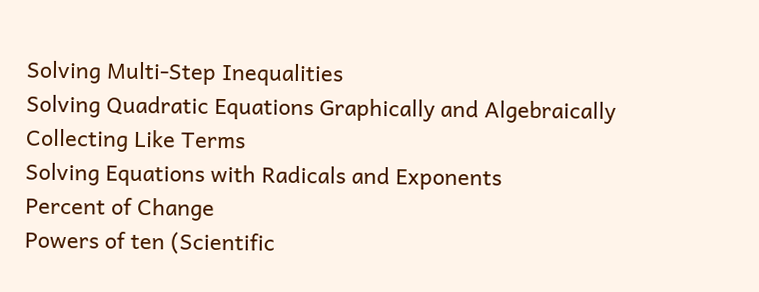Solving Multi-Step Inequalities
Solving Quadratic Equations Graphically and Algebraically
Collecting Like Terms
Solving Equations with Radicals and Exponents
Percent of Change
Powers of ten (Scientific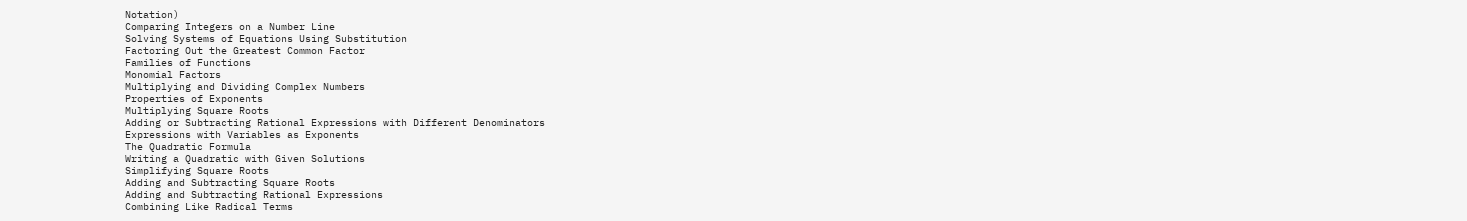Notation)
Comparing Integers on a Number Line
Solving Systems of Equations Using Substitution
Factoring Out the Greatest Common Factor
Families of Functions
Monomial Factors
Multiplying and Dividing Complex Numbers
Properties of Exponents
Multiplying Square Roots
Adding or Subtracting Rational Expressions with Different Denominators
Expressions with Variables as Exponents
The Quadratic Formula
Writing a Quadratic with Given Solutions
Simplifying Square Roots
Adding and Subtracting Square Roots
Adding and Subtracting Rational Expressions
Combining Like Radical Terms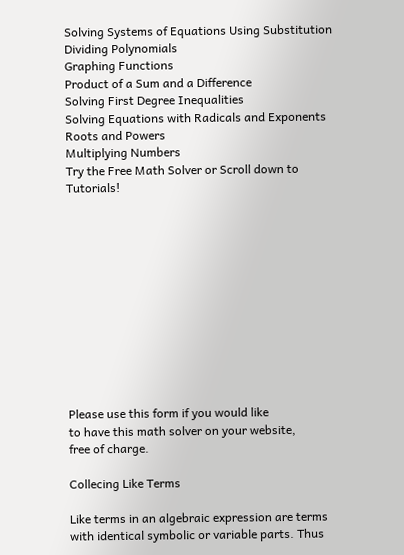Solving Systems of Equations Using Substitution
Dividing Polynomials
Graphing Functions
Product of a Sum and a Difference
Solving First Degree Inequalities
Solving Equations with Radicals and Exponents
Roots and Powers
Multiplying Numbers
Try the Free Math Solver or Scroll down to Tutorials!












Please use this form if you would like
to have this math solver on your website,
free of charge.

Collecing Like Terms

Like terms in an algebraic expression are terms with identical symbolic or variable parts. Thus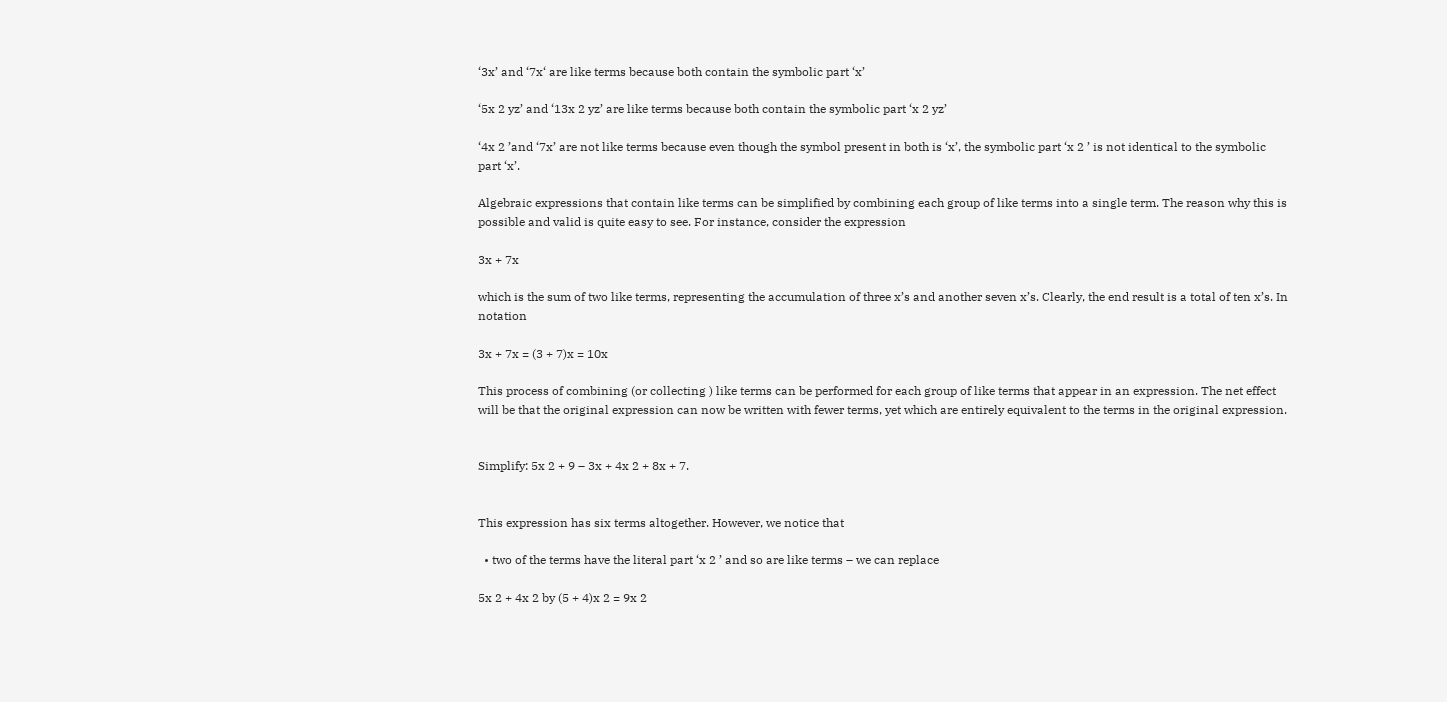‘3x’ and ‘7x‘ are like terms because both contain the symbolic part ‘x’

‘5x 2 yz’ and ‘13x 2 yz’ are like terms because both contain the symbolic part ‘x 2 yz’

‘4x 2 ’and ‘7x’ are not like terms because even though the symbol present in both is ‘x’, the symbolic part ‘x 2 ’ is not identical to the symbolic part ‘x’.

Algebraic expressions that contain like terms can be simplified by combining each group of like terms into a single term. The reason why this is possible and valid is quite easy to see. For instance, consider the expression

3x + 7x

which is the sum of two like terms, representing the accumulation of three x’s and another seven x’s. Clearly, the end result is a total of ten x’s. In notation

3x + 7x = (3 + 7)x = 10x

This process of combining (or collecting ) like terms can be performed for each group of like terms that appear in an expression. The net effect will be that the original expression can now be written with fewer terms, yet which are entirely equivalent to the terms in the original expression.


Simplify: 5x 2 + 9 – 3x + 4x 2 + 8x + 7.


This expression has six terms altogether. However, we notice that

  • two of the terms have the literal part ‘x 2 ’ and so are like terms – we can replace

5x 2 + 4x 2 by (5 + 4)x 2 = 9x 2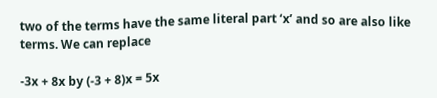two of the terms have the same literal part ‘x’ and so are also like terms. We can replace

-3x + 8x by (-3 + 8)x = 5x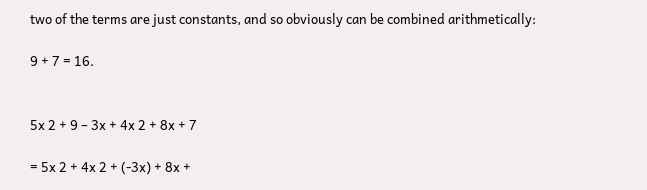two of the terms are just constants, and so obviously can be combined arithmetically:

9 + 7 = 16.


5x 2 + 9 – 3x + 4x 2 + 8x + 7

= 5x 2 + 4x 2 + (-3x) + 8x +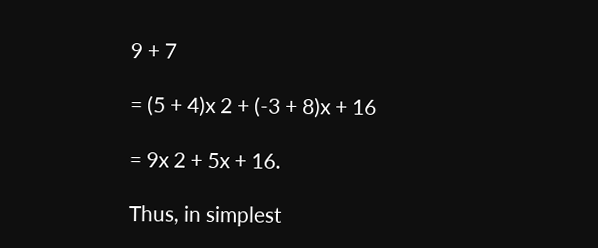9 + 7

= (5 + 4)x 2 + (-3 + 8)x + 16

= 9x 2 + 5x + 16.

Thus, in simplest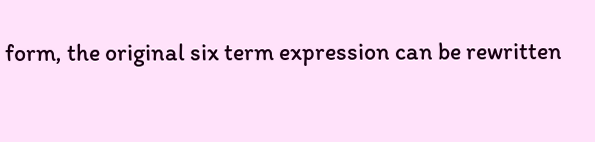form, the original six term expression can be rewritten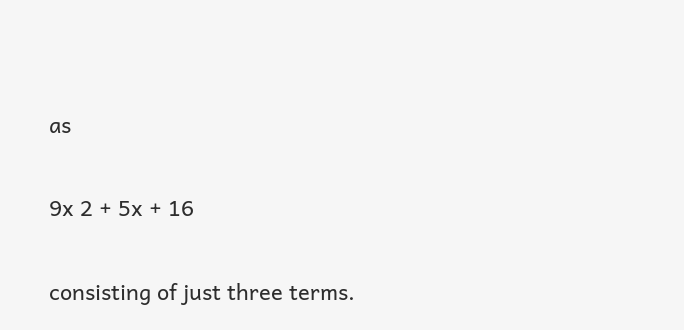as

9x 2 + 5x + 16

consisting of just three terms.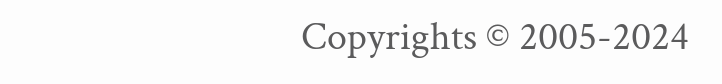Copyrights © 2005-2024